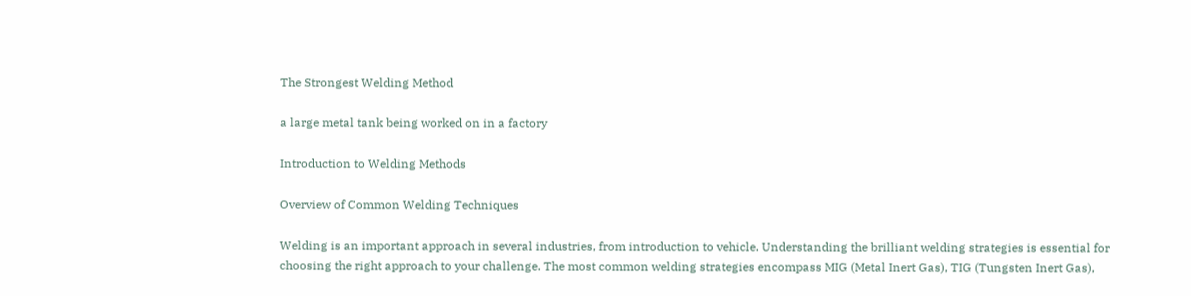The Strongest Welding Method

a large metal tank being worked on in a factory

Introduction to Welding Methods

Overview of Common Welding Techniques

Welding is an important approach in several industries, from introduction to vehicle. Understanding the brilliant welding strategies is essential for choosing the right approach to your challenge. The most common welding strategies encompass MIG (Metal Inert Gas), TIG (Tungsten Inert Gas),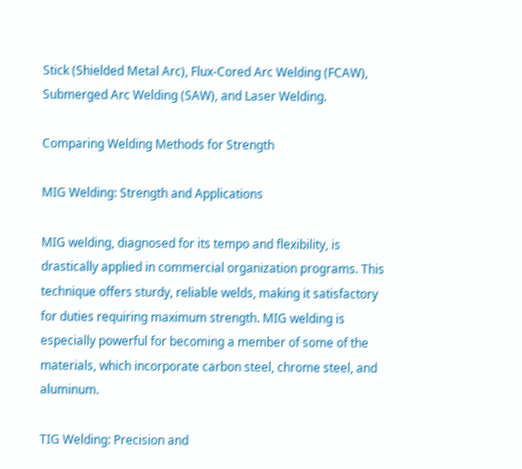Stick (Shielded Metal Arc), Flux-Cored Arc Welding (FCAW), Submerged Arc Welding (SAW), and Laser Welding.

Comparing Welding Methods for Strength

MIG Welding: Strength and Applications

MIG welding, diagnosed for its tempo and flexibility, is drastically applied in commercial organization programs. This technique offers sturdy, reliable welds, making it satisfactory for duties requiring maximum strength. MIG welding is especially powerful for becoming a member of some of the materials, which incorporate carbon steel, chrome steel, and aluminum.

TIG Welding: Precision and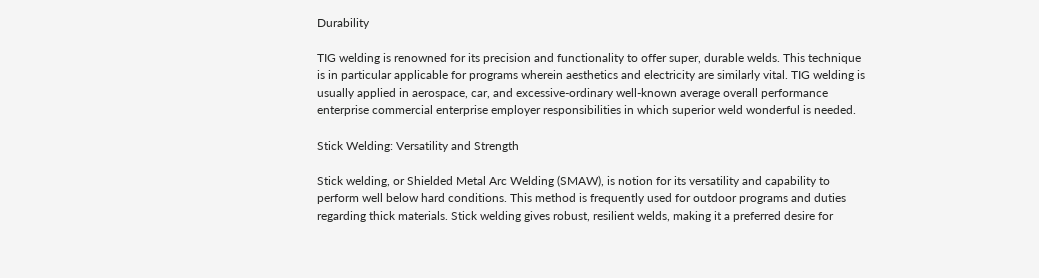Durability

TIG welding is renowned for its precision and functionality to offer super, durable welds. This technique is in particular applicable for programs wherein aesthetics and electricity are similarly vital. TIG welding is usually applied in aerospace, car, and excessive-ordinary well-known average overall performance enterprise commercial enterprise employer responsibilities in which superior weld wonderful is needed.

Stick Welding: Versatility and Strength

Stick welding, or Shielded Metal Arc Welding (SMAW), is notion for its versatility and capability to perform well below hard conditions. This method is frequently used for outdoor programs and duties regarding thick materials. Stick welding gives robust, resilient welds, making it a preferred desire for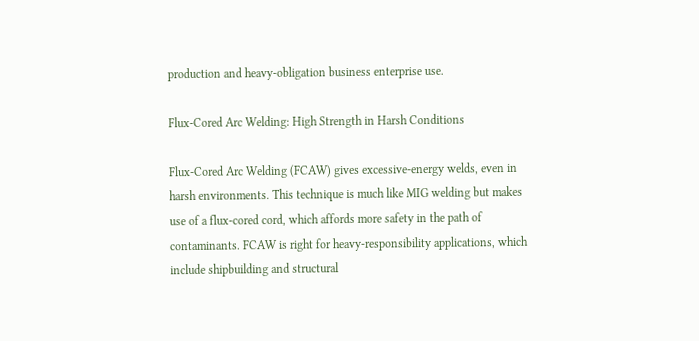production and heavy-obligation business enterprise use.

Flux-Cored Arc Welding: High Strength in Harsh Conditions

Flux-Cored Arc Welding (FCAW) gives excessive-energy welds, even in harsh environments. This technique is much like MIG welding but makes use of a flux-cored cord, which affords more safety in the path of contaminants. FCAW is right for heavy-responsibility applications, which include shipbuilding and structural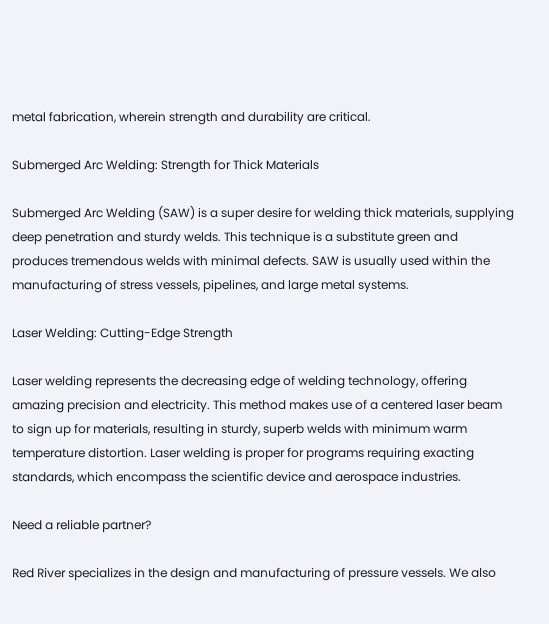metal fabrication, wherein strength and durability are critical.

Submerged Arc Welding: Strength for Thick Materials

Submerged Arc Welding (SAW) is a super desire for welding thick materials, supplying deep penetration and sturdy welds. This technique is a substitute green and produces tremendous welds with minimal defects. SAW is usually used within the manufacturing of stress vessels, pipelines, and large metal systems.

Laser Welding: Cutting-Edge Strength

Laser welding represents the decreasing edge of welding technology, offering amazing precision and electricity. This method makes use of a centered laser beam to sign up for materials, resulting in sturdy, superb welds with minimum warm temperature distortion. Laser welding is proper for programs requiring exacting standards, which encompass the scientific device and aerospace industries.

Need a reliable partner?

Red River specializes in the design and manufacturing of pressure vessels. We also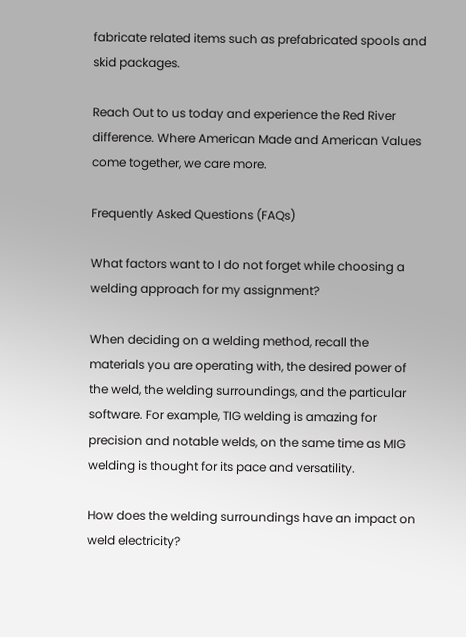fabricate related items such as prefabricated spools and skid packages.

Reach Out to us today and experience the Red River difference. Where American Made and American Values come together, we care more.

Frequently Asked Questions (FAQs)

What factors want to I do not forget while choosing a welding approach for my assignment?

When deciding on a welding method, recall the materials you are operating with, the desired power of the weld, the welding surroundings, and the particular software. For example, TIG welding is amazing for precision and notable welds, on the same time as MIG welding is thought for its pace and versatility.

How does the welding surroundings have an impact on weld electricity?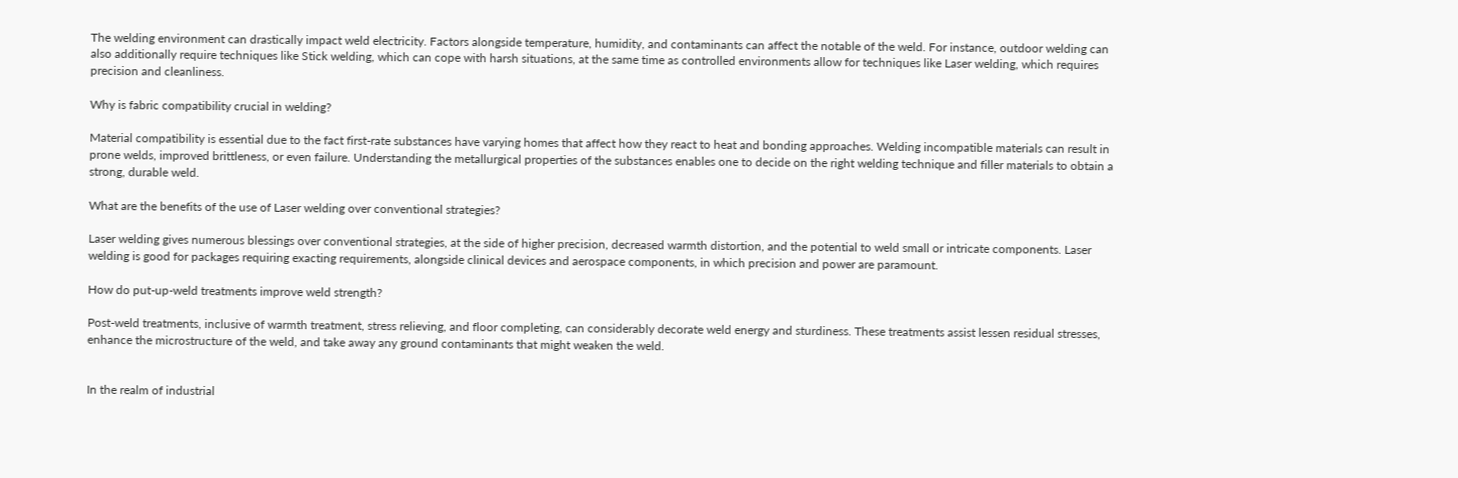The welding environment can drastically impact weld electricity. Factors alongside temperature, humidity, and contaminants can affect the notable of the weld. For instance, outdoor welding can also additionally require techniques like Stick welding, which can cope with harsh situations, at the same time as controlled environments allow for techniques like Laser welding, which requires precision and cleanliness.

Why is fabric compatibility crucial in welding?

Material compatibility is essential due to the fact first-rate substances have varying homes that affect how they react to heat and bonding approaches. Welding incompatible materials can result in prone welds, improved brittleness, or even failure. Understanding the metallurgical properties of the substances enables one to decide on the right welding technique and filler materials to obtain a strong, durable weld.

What are the benefits of the use of Laser welding over conventional strategies?

Laser welding gives numerous blessings over conventional strategies, at the side of higher precision, decreased warmth distortion, and the potential to weld small or intricate components. Laser welding is good for packages requiring exacting requirements, alongside clinical devices and aerospace components, in which precision and power are paramount.

How do put-up-weld treatments improve weld strength?

Post-weld treatments, inclusive of warmth treatment, stress relieving, and floor completing, can considerably decorate weld energy and sturdiness. These treatments assist lessen residual stresses, enhance the microstructure of the weld, and take away any ground contaminants that might weaken the weld.


In the realm of industrial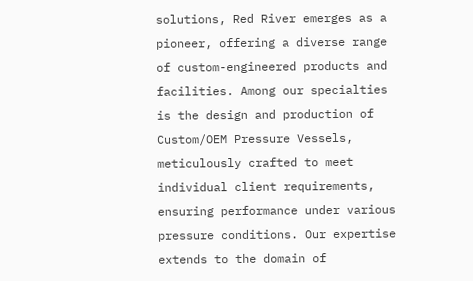solutions, Red River emerges as a pioneer, offering a diverse range of custom-engineered products and facilities. Among our specialties is the design and production of Custom/OEM Pressure Vessels, meticulously crafted to meet individual client requirements, ensuring performance under various pressure conditions. Our expertise extends to the domain of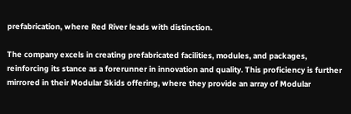prefabrication, where Red River leads with distinction.

The company excels in creating prefabricated facilities, modules, and packages, reinforcing its stance as a forerunner in innovation and quality. This proficiency is further mirrored in their Modular Skids offering, where they provide an array of Modular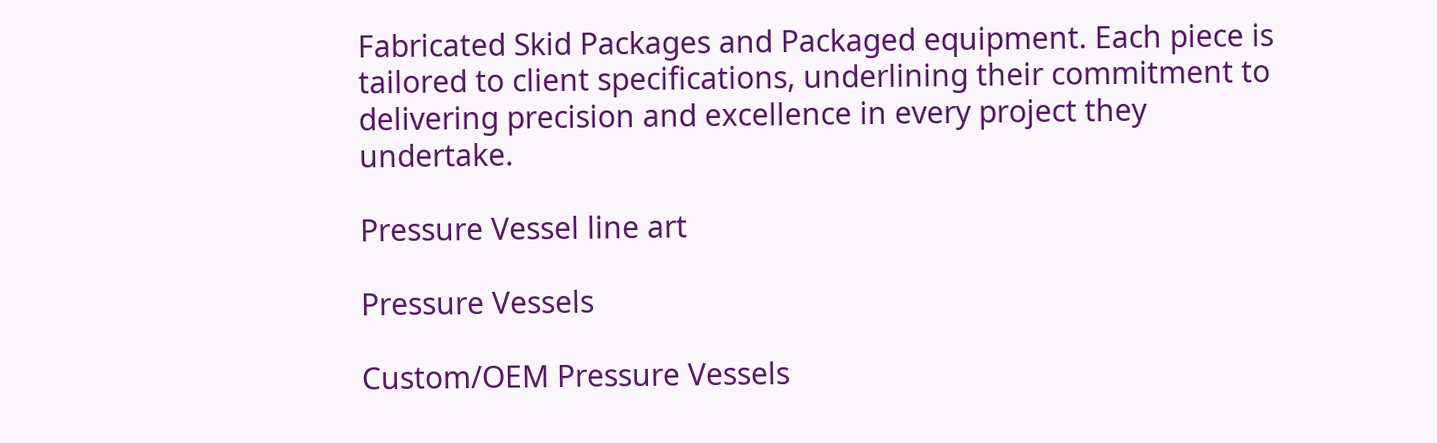Fabricated Skid Packages and Packaged equipment. Each piece is tailored to client specifications, underlining their commitment to delivering precision and excellence in every project they undertake.

Pressure Vessel line art

Pressure Vessels

Custom/OEM Pressure Vessels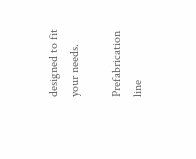designed to fit your needs.

Prefabrication line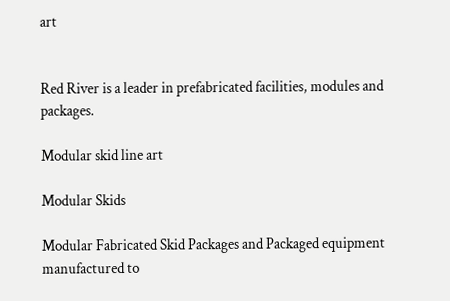art


Red River is a leader in prefabricated facilities, modules and packages.

Modular skid line art

Modular Skids

Modular Fabricated Skid Packages and Packaged equipment manufactured to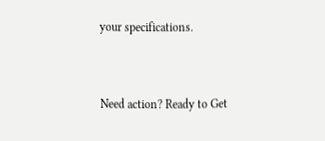your specifications.


Need action? Ready to Get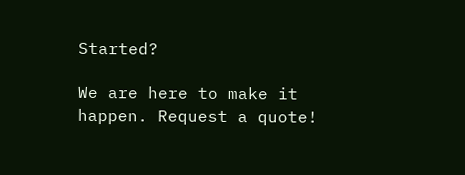Started?

We are here to make it happen. Request a quote!